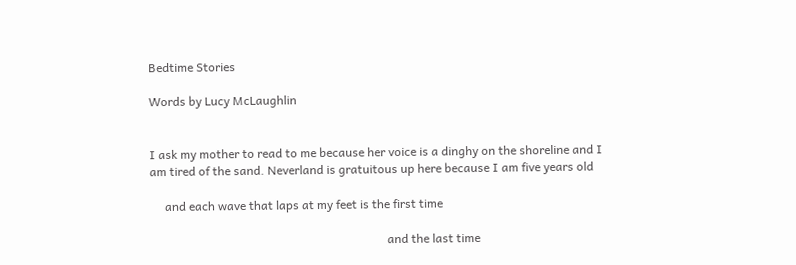Bedtime Stories

Words by Lucy McLaughlin


I ask my mother to read to me because her voice is a dinghy on the shoreline and I am tired of the sand. Neverland is gratuitous up here because I am five years old

     and each wave that laps at my feet is the first time

                                                                               and the last time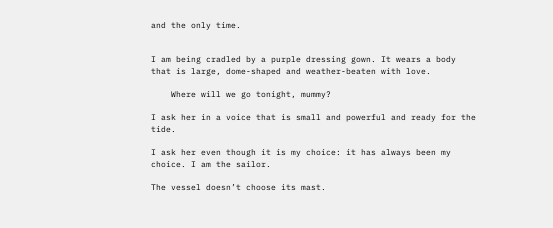and the only time.


I am being cradled by a purple dressing gown. It wears a body that is large, dome-shaped and weather-beaten with love.

    Where will we go tonight, mummy?

I ask her in a voice that is small and powerful and ready for the tide.

I ask her even though it is my choice: it has always been my choice. I am the sailor.

The vessel doesn’t choose its mast.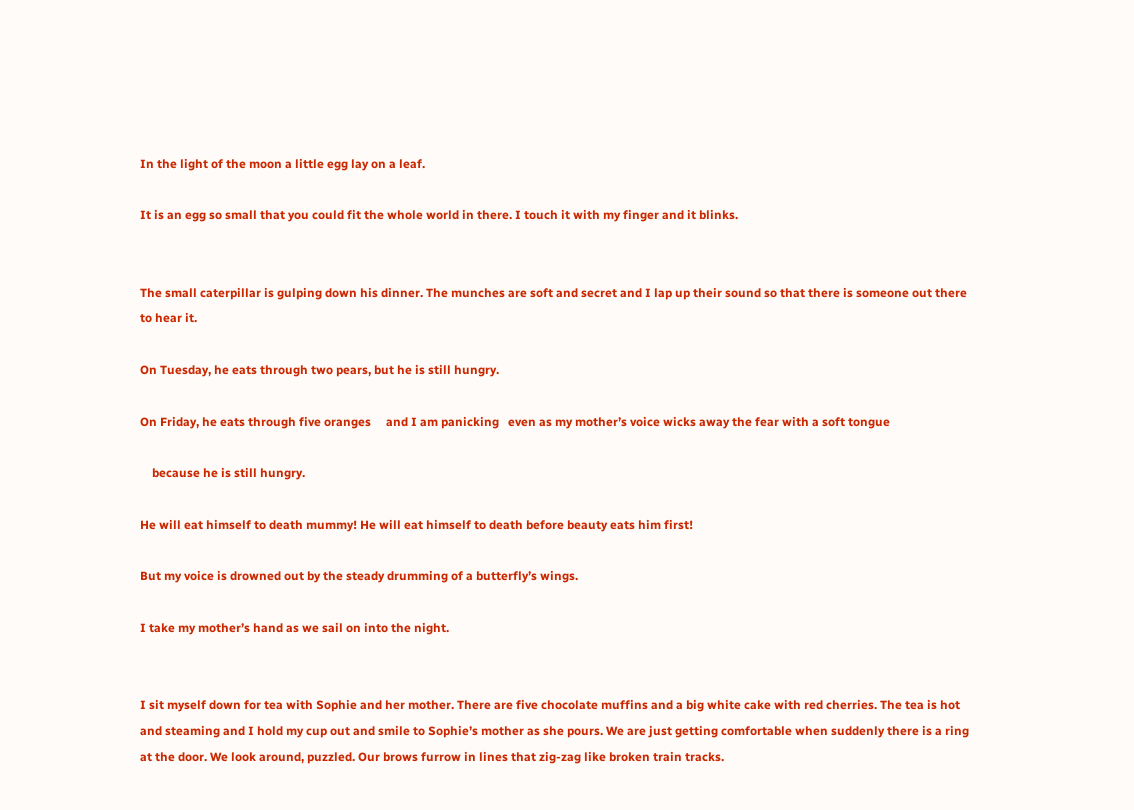In the light of the moon a little egg lay on a leaf.

It is an egg so small that you could fit the whole world in there. I touch it with my finger and it blinks.


The small caterpillar is gulping down his dinner. The munches are soft and secret and I lap up their sound so that there is someone out there to hear it.

On Tuesday, he eats through two pears, but he is still hungry.

On Friday, he eats through five oranges     and I am panicking   even as my mother’s voice wicks away the fear with a soft tongue

    because he is still hungry.

He will eat himself to death mummy! He will eat himself to death before beauty eats him first!

But my voice is drowned out by the steady drumming of a butterfly’s wings.

I take my mother’s hand as we sail on into the night.


I sit myself down for tea with Sophie and her mother. There are five chocolate muffins and a big white cake with red cherries. The tea is hot and steaming and I hold my cup out and smile to Sophie’s mother as she pours. We are just getting comfortable when suddenly there is a ring at the door. We look around, puzzled. Our brows furrow in lines that zig-zag like broken train tracks.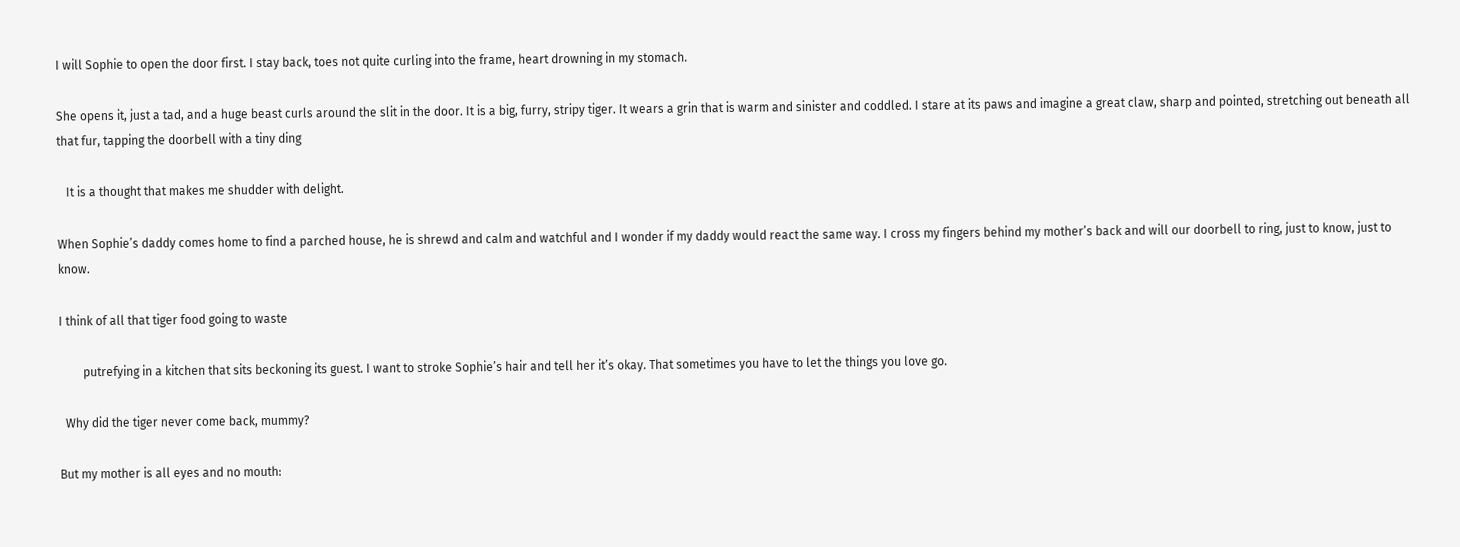I will Sophie to open the door first. I stay back, toes not quite curling into the frame, heart drowning in my stomach.

She opens it, just a tad, and a huge beast curls around the slit in the door. It is a big, furry, stripy tiger. It wears a grin that is warm and sinister and coddled. I stare at its paws and imagine a great claw, sharp and pointed, stretching out beneath all that fur, tapping the doorbell with a tiny ding

   It is a thought that makes me shudder with delight.

When Sophie’s daddy comes home to find a parched house, he is shrewd and calm and watchful and I wonder if my daddy would react the same way. I cross my fingers behind my mother’s back and will our doorbell to ring, just to know, just to know.

I think of all that tiger food going to waste

        putrefying in a kitchen that sits beckoning its guest. I want to stroke Sophie’s hair and tell her it’s okay. That sometimes you have to let the things you love go.

  Why did the tiger never come back, mummy?

But my mother is all eyes and no mouth: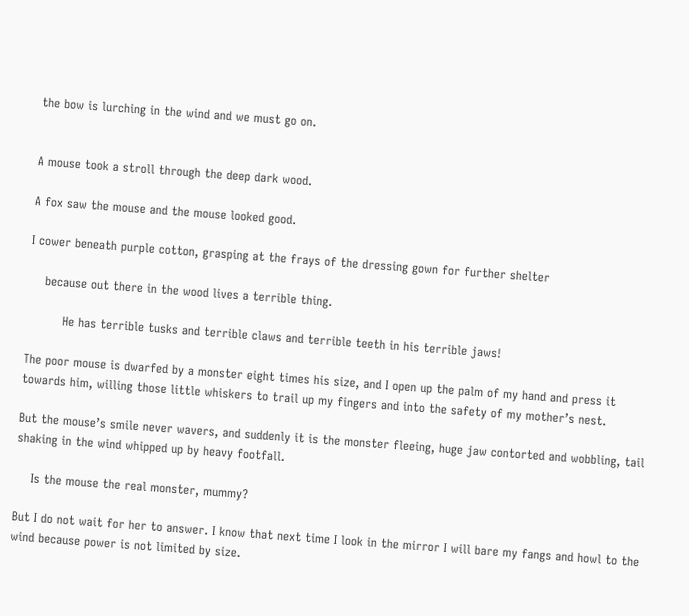the bow is lurching in the wind and we must go on.


A mouse took a stroll through the deep dark wood.

A fox saw the mouse and the mouse looked good.

I cower beneath purple cotton, grasping at the frays of the dressing gown for further shelter

    because out there in the wood lives a terrible thing.

         He has terrible tusks and terrible claws and terrible teeth in his terrible jaws!

The poor mouse is dwarfed by a monster eight times his size, and I open up the palm of my hand and press it towards him, willing those little whiskers to trail up my fingers and into the safety of my mother’s nest.

But the mouse’s smile never wavers, and suddenly it is the monster fleeing, huge jaw contorted and wobbling, tail shaking in the wind whipped up by heavy footfall.

    Is the mouse the real monster, mummy?

But I do not wait for her to answer. I know that next time I look in the mirror I will bare my fangs and howl to the wind because power is not limited by size.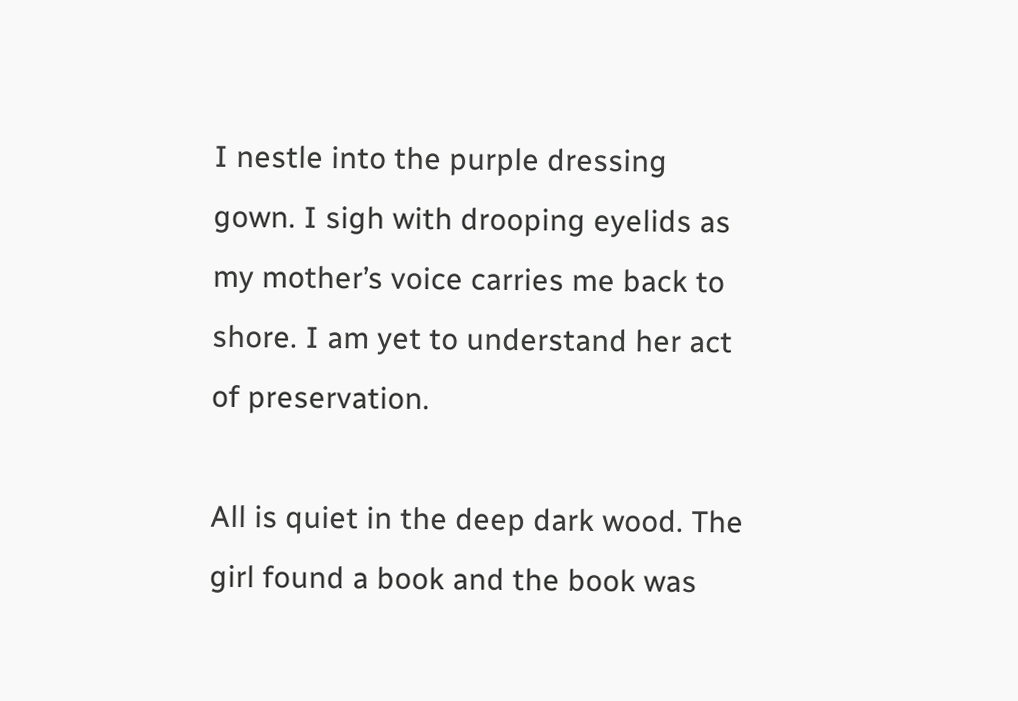I nestle into the purple dressing gown. I sigh with drooping eyelids as my mother’s voice carries me back to shore. I am yet to understand her act of preservation.

All is quiet in the deep dark wood. The girl found a book and the book was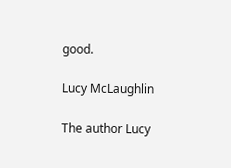good.

Lucy McLaughlin

The author Lucy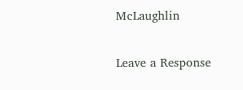McLaughlin

Leave a Response